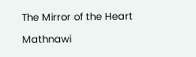The Mirror of the Heart

Mathnawi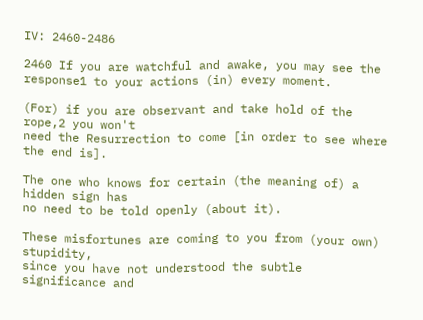IV: 2460-2486

2460 If you are watchful and awake, you may see the
response1 to your actions (in) every moment.

(For) if you are observant and take hold of the rope,2 you won't
need the Resurrection to come [in order to see where the end is].

The one who knows for certain (the meaning of) a hidden sign has
no need to be told openly (about it).

These misfortunes are coming to you from (your own) stupidity,
since you have not understood the subtle significance and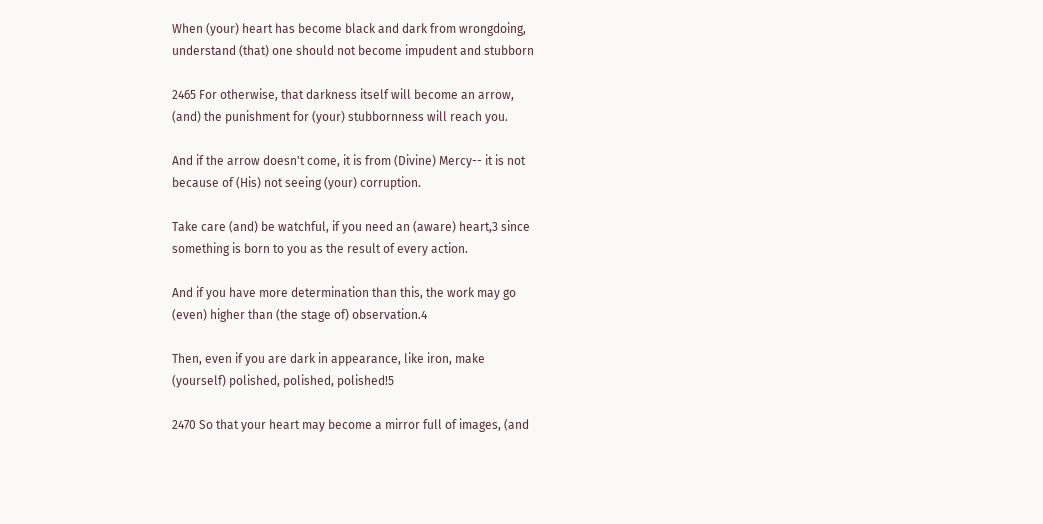When (your) heart has become black and dark from wrongdoing,
understand (that) one should not become impudent and stubborn

2465 For otherwise, that darkness itself will become an arrow,
(and) the punishment for (your) stubbornness will reach you.

And if the arrow doesn't come, it is from (Divine) Mercy-- it is not
because of (His) not seeing (your) corruption.

Take care (and) be watchful, if you need an (aware) heart,3 since
something is born to you as the result of every action.

And if you have more determination than this, the work may go
(even) higher than (the stage of) observation.4

Then, even if you are dark in appearance, like iron, make
(yourself) polished, polished, polished!5

2470 So that your heart may become a mirror full of images, (and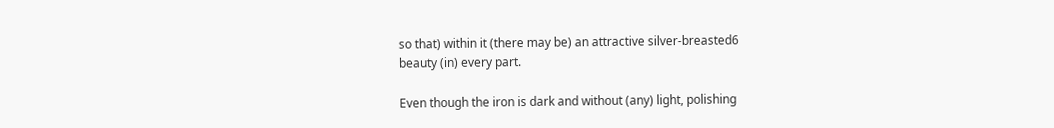so that) within it (there may be) an attractive silver-breasted6
beauty (in) every part.

Even though the iron is dark and without (any) light, polishing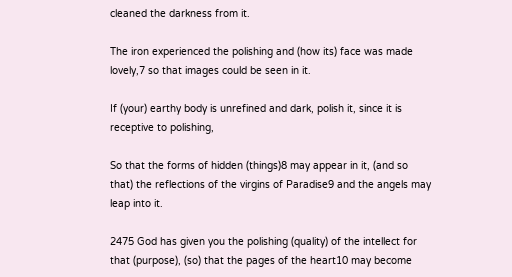cleaned the darkness from it.

The iron experienced the polishing and (how its) face was made
lovely,7 so that images could be seen in it.

If (your) earthy body is unrefined and dark, polish it, since it is
receptive to polishing,

So that the forms of hidden (things)8 may appear in it, (and so
that) the reflections of the virgins of Paradise9 and the angels may
leap into it.

2475 God has given you the polishing (quality) of the intellect for
that (purpose), (so) that the pages of the heart10 may become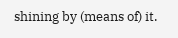shining by (means of) it.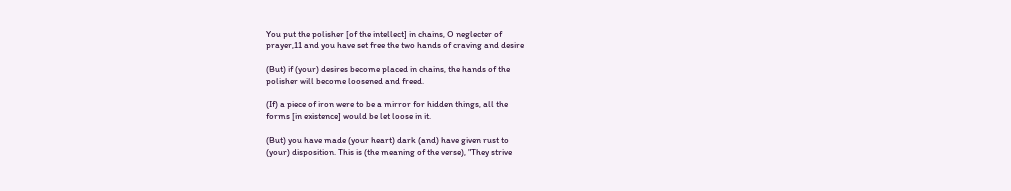You put the polisher [of the intellect] in chains, O neglecter of
prayer,11 and you have set free the two hands of craving and desire

(But) if (your) desires become placed in chains, the hands of the
polisher will become loosened and freed.

(If) a piece of iron were to be a mirror for hidden things, all the
forms [in existence] would be let loose in it.

(But) you have made (your heart) dark (and) have given rust to
(your) disposition. This is (the meaning of the verse), "They strive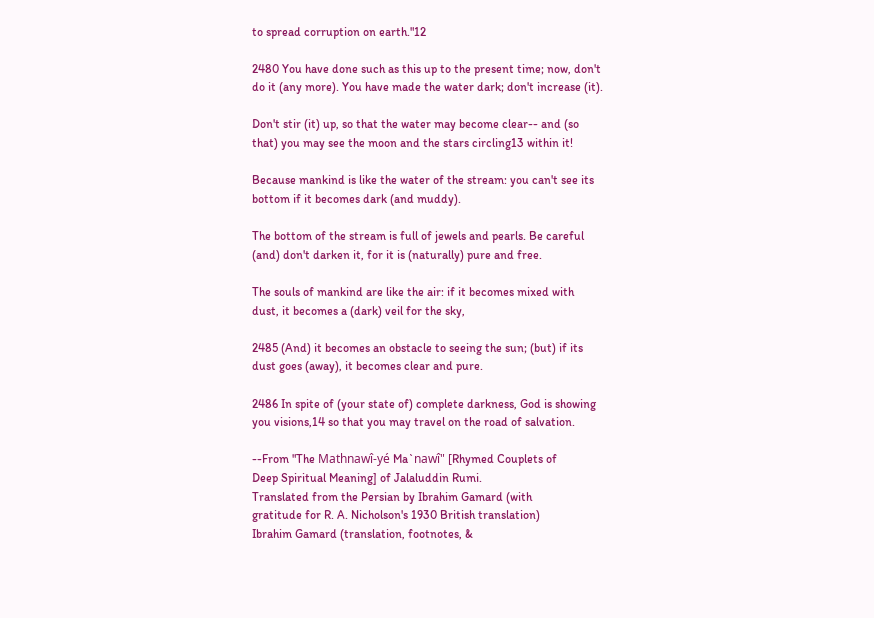to spread corruption on earth."12

2480 You have done such as this up to the present time; now, don't
do it (any more). You have made the water dark; don't increase (it).

Don't stir (it) up, so that the water may become clear-- and (so
that) you may see the moon and the stars circling13 within it!

Because mankind is like the water of the stream: you can't see its
bottom if it becomes dark (and muddy).

The bottom of the stream is full of jewels and pearls. Be careful
(and) don't darken it, for it is (naturally) pure and free.

The souls of mankind are like the air: if it becomes mixed with
dust, it becomes a (dark) veil for the sky,

2485 (And) it becomes an obstacle to seeing the sun; (but) if its
dust goes (away), it becomes clear and pure.

2486 In spite of (your state of) complete darkness, God is showing
you visions,14 so that you may travel on the road of salvation.

--From "The Mathnawî-yé Ma`nawî" [Rhymed Couplets of
Deep Spiritual Meaning] of Jalaluddin Rumi.
Translated from the Persian by Ibrahim Gamard (with
gratitude for R. A. Nicholson's 1930 British translation)
Ibrahim Gamard (translation, footnotes, &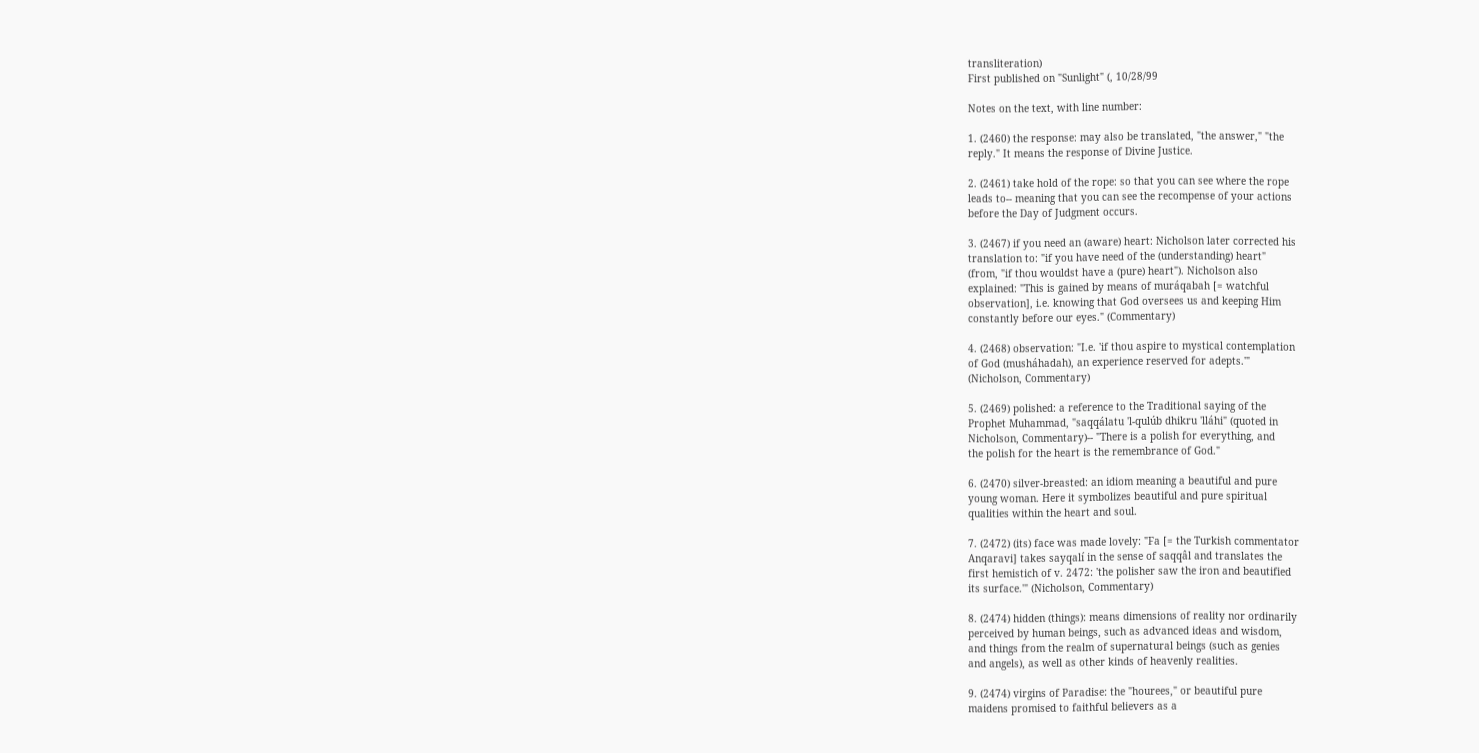transliteration)
First published on "Sunlight" (, 10/28/99

Notes on the text, with line number:

1. (2460) the response: may also be translated, "the answer," "the
reply." It means the response of Divine Justice.

2. (2461) take hold of the rope: so that you can see where the rope
leads to-- meaning that you can see the recompense of your actions
before the Day of Judgment occurs.

3. (2467) if you need an (aware) heart: Nicholson later corrected his
translation to: "if you have need of the (understanding) heart"
(from, "if thou wouldst have a (pure) heart"). Nicholson also
explained: "This is gained by means of muráqabah [= watchful
observation], i.e. knowing that God oversees us and keeping Him
constantly before our eyes." (Commentary)

4. (2468) observation: "I.e. 'if thou aspire to mystical contemplation
of God (musháhadah), an experience reserved for adepts.'"
(Nicholson, Commentary)

5. (2469) polished: a reference to the Traditional saying of the
Prophet Muhammad, "saqqálatu 'l-qulúb dhikru 'lláhi" (quoted in
Nicholson, Commentary)-- "There is a polish for everything, and
the polish for the heart is the remembrance of God."

6. (2470) silver-breasted: an idiom meaning a beautiful and pure
young woman. Here it symbolizes beautiful and pure spiritual
qualities within the heart and soul.

7. (2472) (its) face was made lovely: "Fa [= the Turkish commentator
Anqaravi] takes sayqalí in the sense of saqqâl and translates the
first hemistich of v. 2472: 'the polisher saw the iron and beautified
its surface.'" (Nicholson, Commentary)

8. (2474) hidden (things): means dimensions of reality nor ordinarily
perceived by human beings, such as advanced ideas and wisdom,
and things from the realm of supernatural beings (such as genies
and angels), as well as other kinds of heavenly realities.

9. (2474) virgins of Paradise: the "hourees," or beautiful pure
maidens promised to faithful believers as a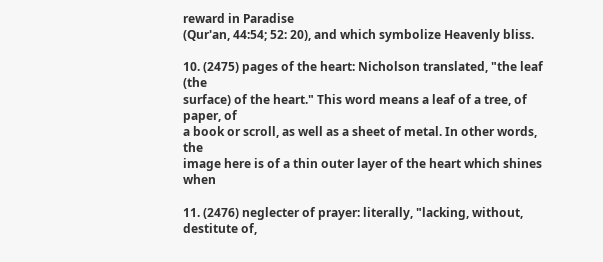reward in Paradise
(Qur'an, 44:54; 52: 20), and which symbolize Heavenly bliss.

10. (2475) pages of the heart: Nicholson translated, "the leaf (the
surface) of the heart." This word means a leaf of a tree, of paper, of
a book or scroll, as well as a sheet of metal. In other words, the
image here is of a thin outer layer of the heart which shines when

11. (2476) neglecter of prayer: literally, "lacking, without, destitute of,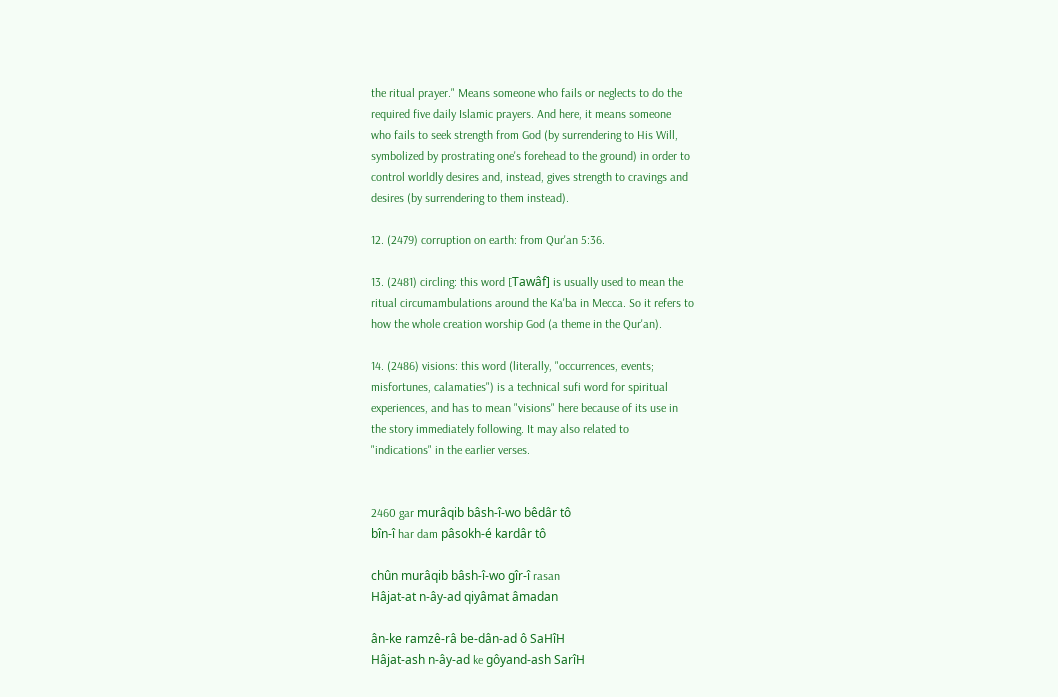the ritual prayer." Means someone who fails or neglects to do the
required five daily Islamic prayers. And here, it means someone
who fails to seek strength from God (by surrendering to His Will,
symbolized by prostrating one's forehead to the ground) in order to
control worldly desires and, instead, gives strength to cravings and
desires (by surrendering to them instead).

12. (2479) corruption on earth: from Qur'an 5:36.

13. (2481) circling: this word [Tawâf] is usually used to mean the
ritual circumambulations around the Ka'ba in Mecca. So it refers to
how the whole creation worship God (a theme in the Qur'an).

14. (2486) visions: this word (literally, "occurrences, events;
misfortunes, calamaties") is a technical sufi word for spiritual
experiences, and has to mean "visions" here because of its use in
the story immediately following. It may also related to
"indications" in the earlier verses.


2460 gar murâqib bâsh-î-wo bêdâr tô
bîn-î har dam pâsokh-é kardâr tô

chûn murâqib bâsh-î-wo gîr-î rasan
Hâjat-at n-ây-ad qiyâmat âmadan

ân-ke ramzê-râ be-dân-ad ô SaHîH
Hâjat-ash n-ây-ad ke gôyand-ash SarîH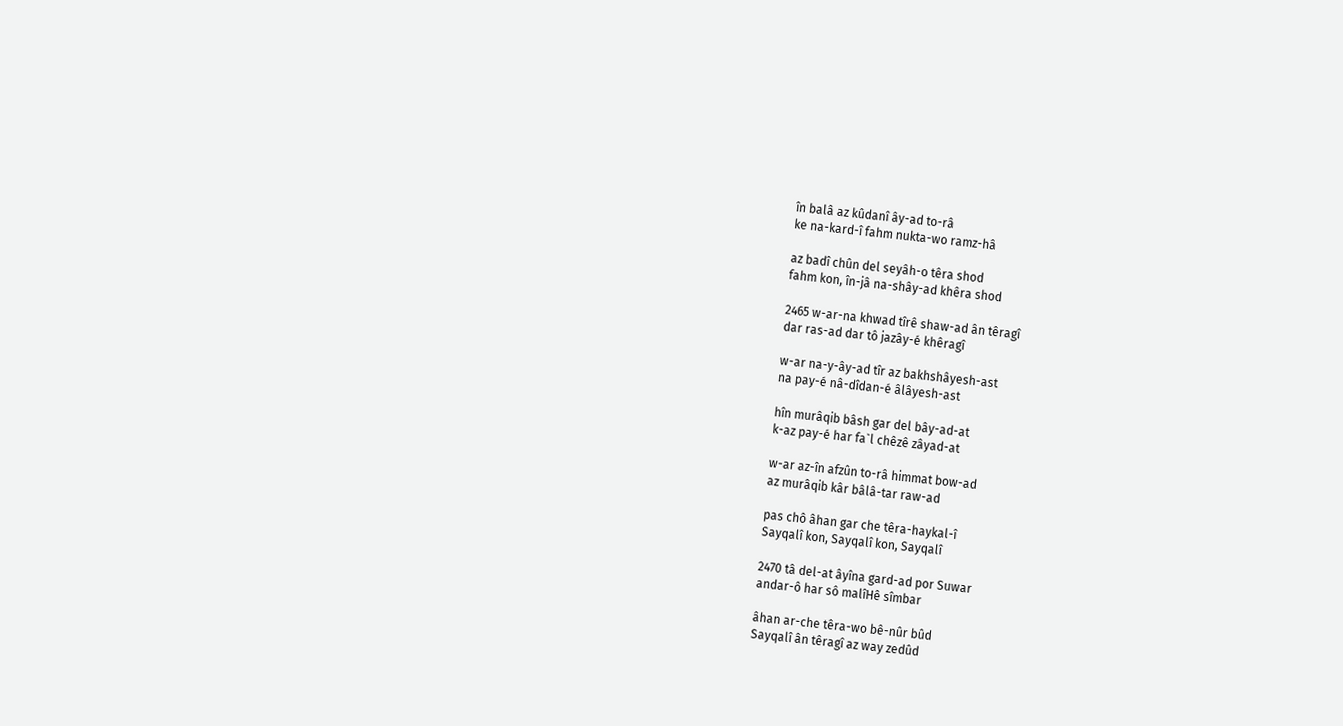în balâ az kûdanî ây-ad to-râ
ke na-kard-î fahm nukta-wo ramz-hâ

az badî chûn del seyâh-o têra shod
fahm kon, în-jâ na-shây-ad khêra shod

2465 w-ar-na khwad tîrê shaw-ad ân têragî
dar ras-ad dar tô jazây-é khêragî

w-ar na-y-ây-ad tîr az bakhshâyesh-ast
na pay-é nâ-dîdan-é âlâyesh-ast

hîn murâqib bâsh gar del bây-ad-at
k-az pay-é har fa`l chêzê zâyad-at

w-ar az-în afzûn to-râ himmat bow-ad
az murâqib kâr bâlâ-tar raw-ad

pas chô âhan gar che têra-haykal-î
Sayqalî kon, Sayqalî kon, Sayqalî

2470 tâ del-at âyîna gard-ad por Suwar
andar-ô har sô malîHê sîmbar

âhan ar-che têra-wo bê-nûr bûd
Sayqalî ân têragî az way zedûd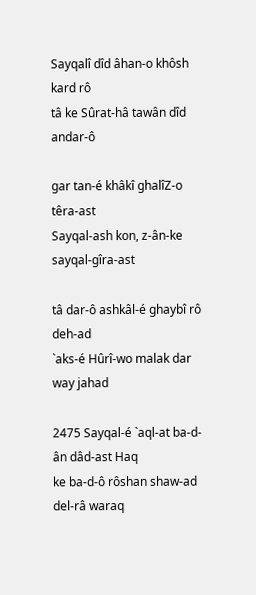Sayqalî dîd âhan-o khôsh kard rô
tâ ke Sûrat-hâ tawân dîd andar-ô

gar tan-é khâkî ghalîZ-o têra-ast
Sayqal-ash kon, z-ân-ke sayqal-gîra-ast

tâ dar-ô ashkâl-é ghaybî rô deh-ad
`aks-é Hûrî-wo malak dar way jahad

2475 Sayqal-é `aql-at ba-d-ân dâd-ast Haq
ke ba-d-ô rôshan shaw-ad del-râ waraq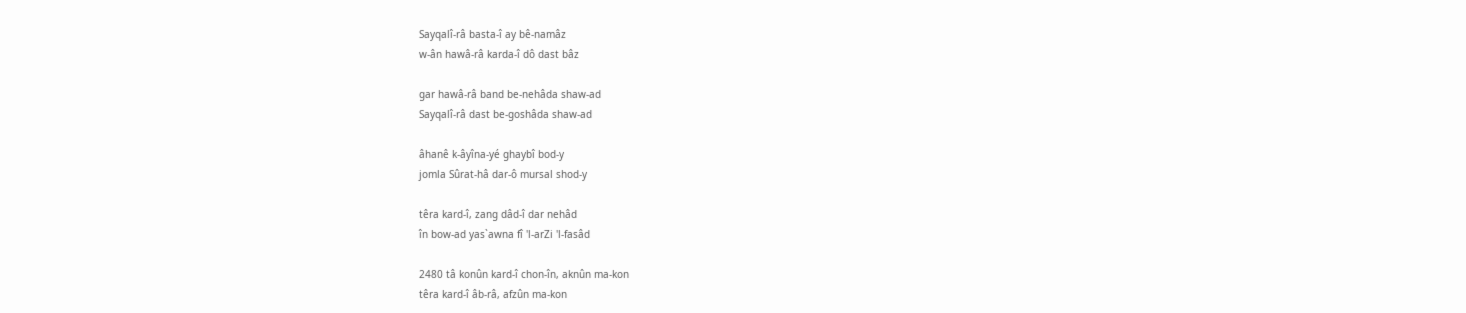Sayqalî-râ basta-î ay bê-namâz
w-ân hawâ-râ karda-î dô dast bâz

gar hawâ-râ band be-nehâda shaw-ad
Sayqalî-râ dast be-goshâda shaw-ad

âhanê k-âyîna-yé ghaybî bod-y
jomla Sûrat-hâ dar-ô mursal shod-y

têra kard-î, zang dâd-î dar nehâd
în bow-ad yas`awna fî 'l-arZi 'l-fasâd

2480 tâ konûn kard-î chon-în, aknûn ma-kon
têra kard-î âb-râ, afzûn ma-kon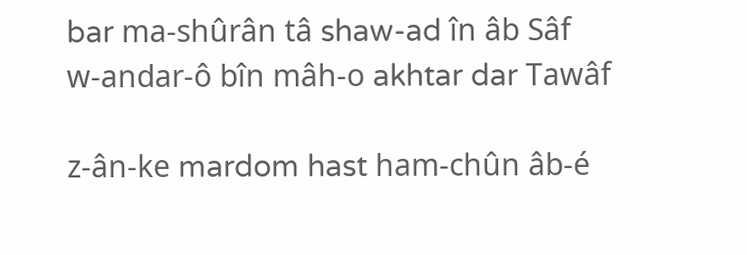bar ma-shûrân tâ shaw-ad în âb Sâf
w-andar-ô bîn mâh-o akhtar dar Tawâf

z-ân-ke mardom hast ham-chûn âb-é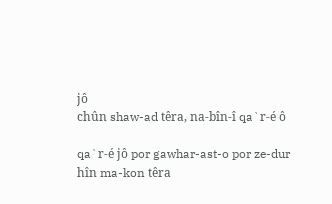jô
chûn shaw-ad têra, na-bîn-î qa`r-é ô

qa`r-é jô por gawhar-ast-o por ze-dur
hîn ma-kon têra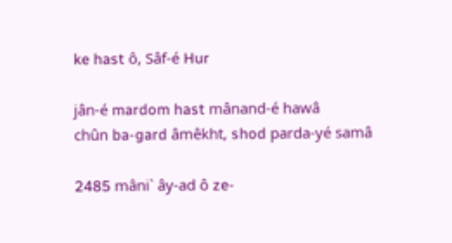ke hast ô, Sâf-é Hur

jân-é mardom hast mânand-é hawâ
chûn ba-gard âmêkht, shod parda-yé samâ

2485 mâni` ây-ad ô ze-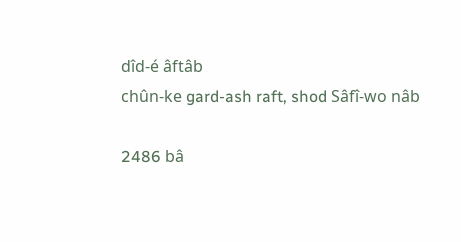dîd-é âftâb
chûn-ke gard-ash raft, shod Sâfî-wo nâb

2486 bâ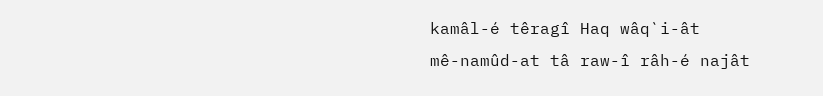kamâl-é têragî Haq wâq`i-ât
mê-namûd-at tâ raw-î râh-é najât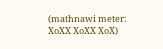(mathnawi meter: XoXX XoXX XoX)